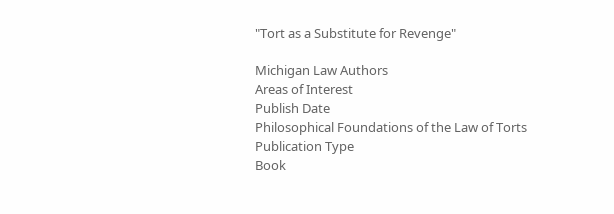"Tort as a Substitute for Revenge"

Michigan Law Authors
Areas of Interest
Publish Date
Philosophical Foundations of the Law of Torts
Publication Type
Book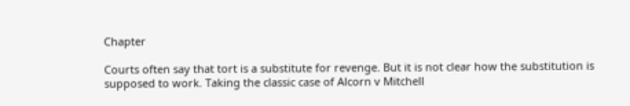Chapter

Courts often say that tort is a substitute for revenge. But it is not clear how the substitution is supposed to work. Taking the classic case of Alcorn v Mitchell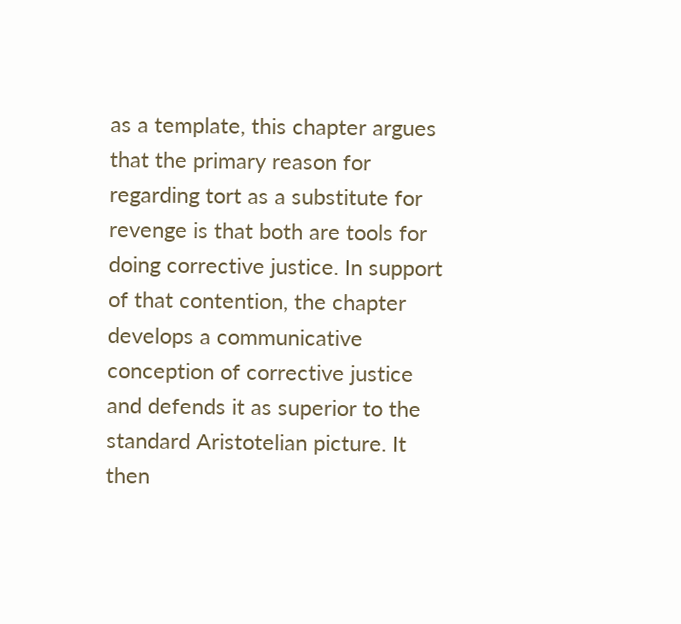as a template, this chapter argues that the primary reason for regarding tort as a substitute for revenge is that both are tools for doing corrective justice. In support of that contention, the chapter develops a communicative conception of corrective justice and defends it as superior to the standard Aristotelian picture. It then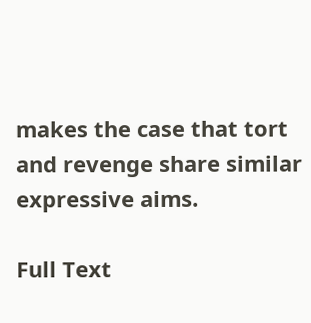makes the case that tort and revenge share similar expressive aims.

Full Text